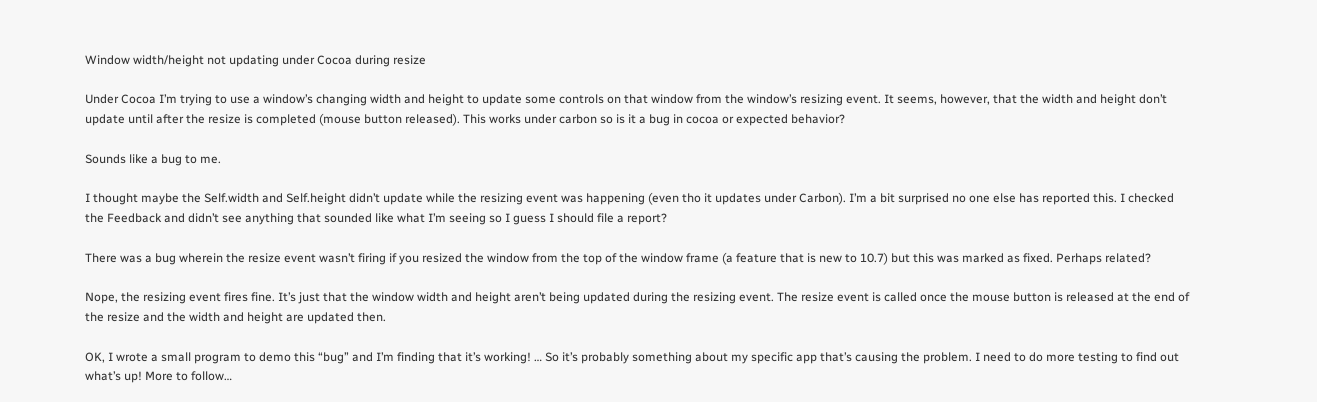Window width/height not updating under Cocoa during resize

Under Cocoa I’m trying to use a window’s changing width and height to update some controls on that window from the window’s resizing event. It seems, however, that the width and height don’t update until after the resize is completed (mouse button released). This works under carbon so is it a bug in cocoa or expected behavior?

Sounds like a bug to me.

I thought maybe the Self.width and Self.height didn’t update while the resizing event was happening (even tho it updates under Carbon). I’m a bit surprised no one else has reported this. I checked the Feedback and didn’t see anything that sounded like what I’m seeing so I guess I should file a report?

There was a bug wherein the resize event wasn’t firing if you resized the window from the top of the window frame (a feature that is new to 10.7) but this was marked as fixed. Perhaps related?

Nope, the resizing event fires fine. It’s just that the window width and height aren’t being updated during the resizing event. The resize event is called once the mouse button is released at the end of the resize and the width and height are updated then.

OK, I wrote a small program to demo this “bug” and I’m finding that it’s working! … So it’s probably something about my specific app that’s causing the problem. I need to do more testing to find out what’s up! More to follow…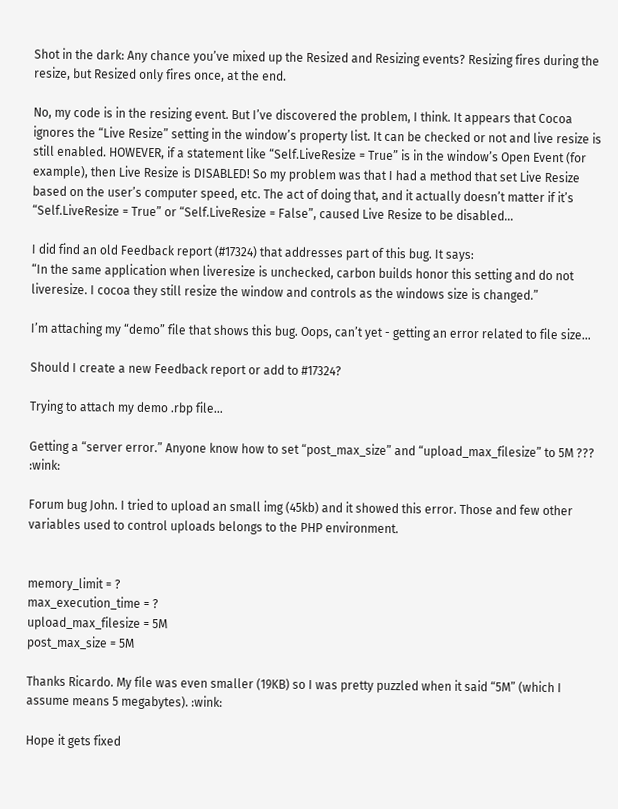Shot in the dark: Any chance you’ve mixed up the Resized and Resizing events? Resizing fires during the resize, but Resized only fires once, at the end.

No, my code is in the resizing event. But I’ve discovered the problem, I think. It appears that Cocoa ignores the “Live Resize” setting in the window’s property list. It can be checked or not and live resize is still enabled. HOWEVER, if a statement like “Self.LiveResize = True” is in the window’s Open Event (for example), then Live Resize is DISABLED! So my problem was that I had a method that set Live Resize based on the user’s computer speed, etc. The act of doing that, and it actually doesn’t matter if it’s “Self.LiveResize = True” or “Self.LiveResize = False”, caused Live Resize to be disabled…

I did find an old Feedback report (#17324) that addresses part of this bug. It says:
“In the same application when liveresize is unchecked, carbon builds honor this setting and do not liveresize. I cocoa they still resize the window and controls as the windows size is changed.”

I’m attaching my “demo” file that shows this bug. Oops, can’t yet - getting an error related to file size…

Should I create a new Feedback report or add to #17324?

Trying to attach my demo .rbp file…

Getting a “server error.” Anyone know how to set “post_max_size” and “upload_max_filesize” to 5M ??? :wink:

Forum bug John. I tried to upload an small img (45kb) and it showed this error. Those and few other variables used to control uploads belongs to the PHP environment.


memory_limit = ?
max_execution_time = ?
upload_max_filesize = 5M
post_max_size = 5M

Thanks Ricardo. My file was even smaller (19KB) so I was pretty puzzled when it said “5M” (which I assume means 5 megabytes). :wink:

Hope it gets fixed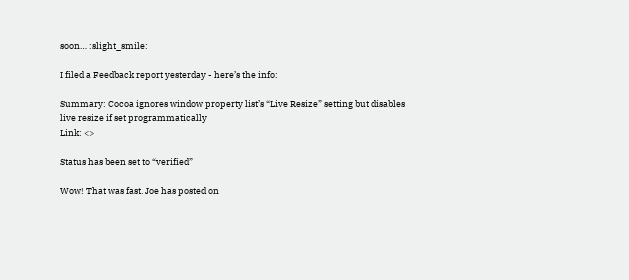soon… :slight_smile:

I filed a Feedback report yesterday - here’s the info:

Summary: Cocoa ignores window property list’s “Live Resize” setting but disables live resize if set programmatically
Link: <>

Status has been set to “verified”

Wow! That was fast. Joe has posted on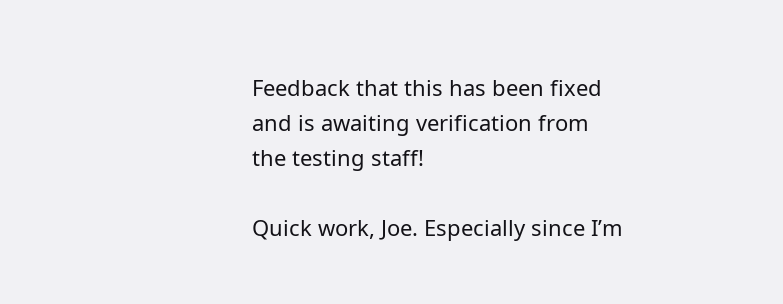Feedback that this has been fixed and is awaiting verification from the testing staff!

Quick work, Joe. Especially since I’m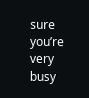sure you’re very busy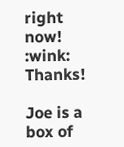right now! :wink: Thanks!

Joe is a box of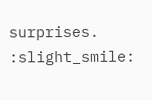surprises. :slight_smile: